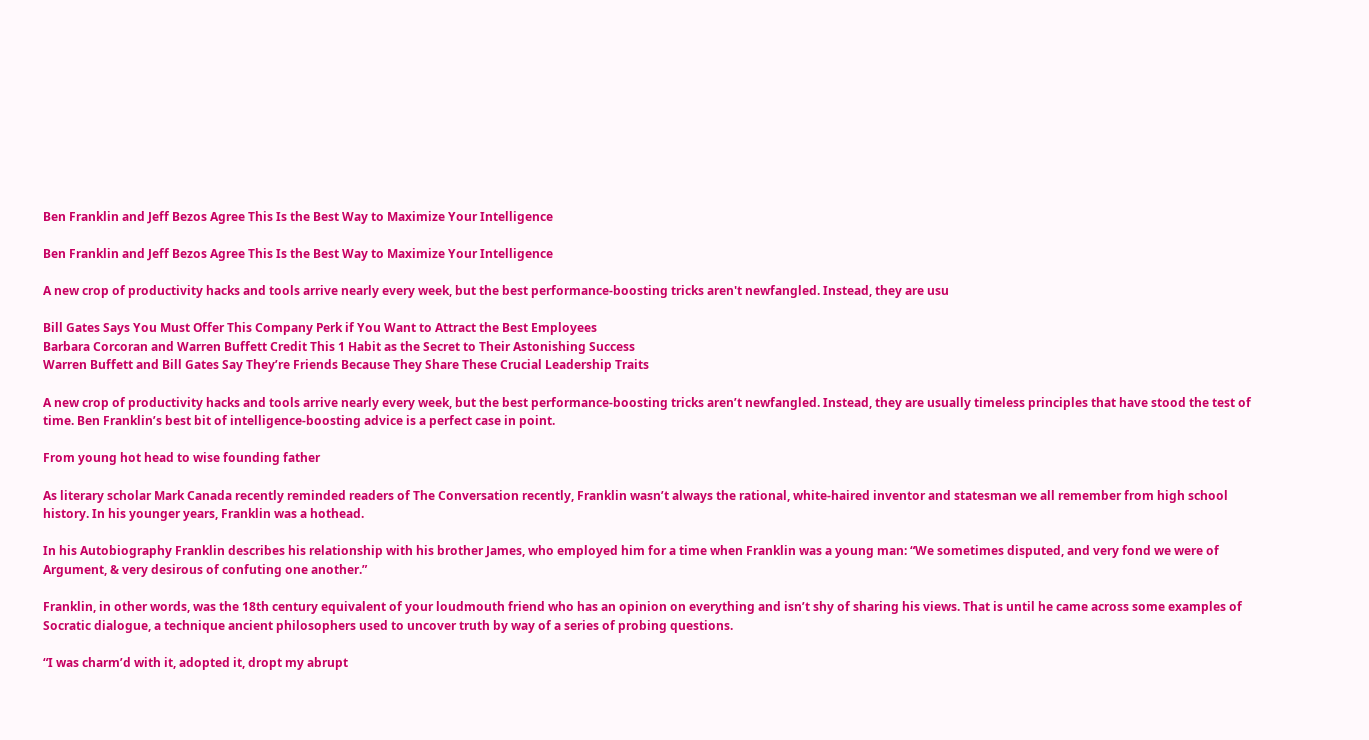Ben Franklin and Jeff Bezos Agree This Is the Best Way to Maximize Your Intelligence

Ben Franklin and Jeff Bezos Agree This Is the Best Way to Maximize Your Intelligence

A new crop of productivity hacks and tools arrive nearly every week, but the best performance-boosting tricks aren't newfangled. Instead, they are usu

Bill Gates Says You Must Offer This Company Perk if You Want to Attract the Best Employees
Barbara Corcoran and Warren Buffett Credit This 1 Habit as the Secret to Their Astonishing Success
Warren Buffett and Bill Gates Say They’re Friends Because They Share These Crucial Leadership Traits

A new crop of productivity hacks and tools arrive nearly every week, but the best performance-boosting tricks aren’t newfangled. Instead, they are usually timeless principles that have stood the test of time. Ben Franklin’s best bit of intelligence-boosting advice is a perfect case in point.

From young hot head to wise founding father

As literary scholar Mark Canada recently reminded readers of The Conversation recently, Franklin wasn’t always the rational, white-haired inventor and statesman we all remember from high school history. In his younger years, Franklin was a hothead.

In his Autobiography Franklin describes his relationship with his brother James, who employed him for a time when Franklin was a young man: “We sometimes disputed, and very fond we were of Argument, & very desirous of confuting one another.”

Franklin, in other words, was the 18th century equivalent of your loudmouth friend who has an opinion on everything and isn’t shy of sharing his views. That is until he came across some examples of Socratic dialogue, a technique ancient philosophers used to uncover truth by way of a series of probing questions.

“I was charm’d with it, adopted it, dropt my abrupt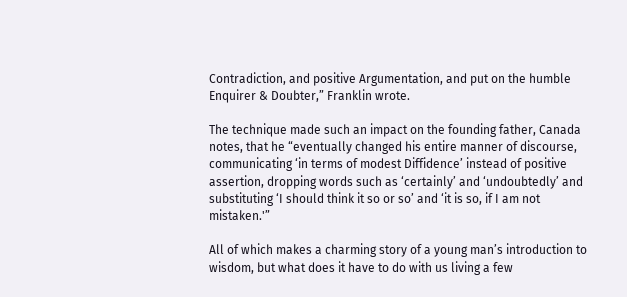Contradiction, and positive Argumentation, and put on the humble Enquirer & Doubter,” Franklin wrote.

The technique made such an impact on the founding father, Canada notes, that he “eventually changed his entire manner of discourse, communicating ‘in terms of modest Diffidence’ instead of positive assertion, dropping words such as ‘certainly’ and ‘undoubtedly’ and substituting ‘I should think it so or so’ and ‘it is so, if I am not mistaken.'”

All of which makes a charming story of a young man’s introduction to wisdom, but what does it have to do with us living a few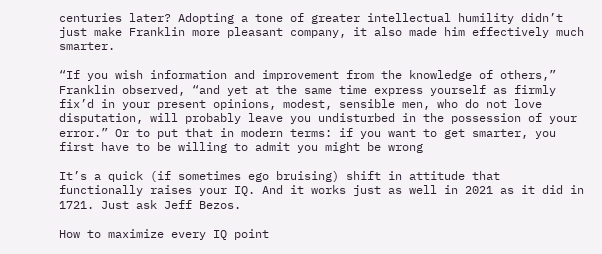centuries later? Adopting a tone of greater intellectual humility didn’t just make Franklin more pleasant company, it also made him effectively much smarter.

“If you wish information and improvement from the knowledge of others,” Franklin observed, “and yet at the same time express yourself as firmly fix’d in your present opinions, modest, sensible men, who do not love disputation, will probably leave you undisturbed in the possession of your error.” Or to put that in modern terms: if you want to get smarter, you first have to be willing to admit you might be wrong

It’s a quick (if sometimes ego bruising) shift in attitude that functionally raises your IQ. And it works just as well in 2021 as it did in 1721. Just ask Jeff Bezos.

How to maximize every IQ point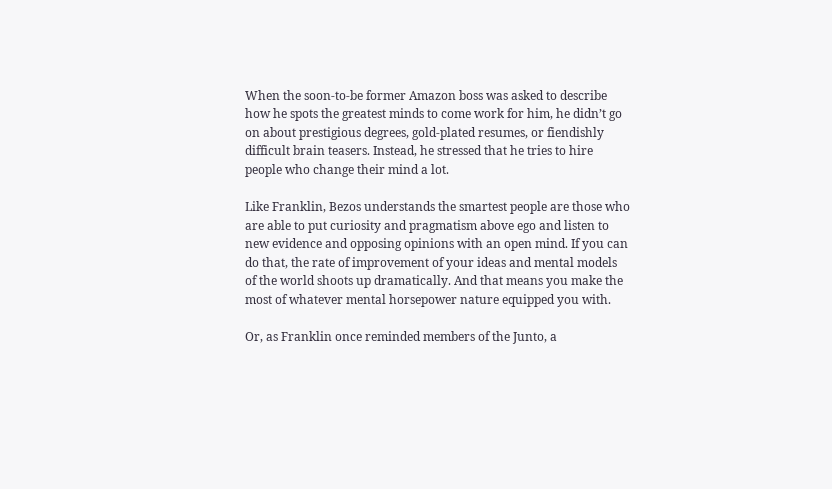When the soon-to-be former Amazon boss was asked to describe how he spots the greatest minds to come work for him, he didn’t go on about prestigious degrees, gold-plated resumes, or fiendishly difficult brain teasers. Instead, he stressed that he tries to hire people who change their mind a lot.

Like Franklin, Bezos understands the smartest people are those who are able to put curiosity and pragmatism above ego and listen to new evidence and opposing opinions with an open mind. If you can do that, the rate of improvement of your ideas and mental models of the world shoots up dramatically. And that means you make the most of whatever mental horsepower nature equipped you with.

Or, as Franklin once reminded members of the Junto, a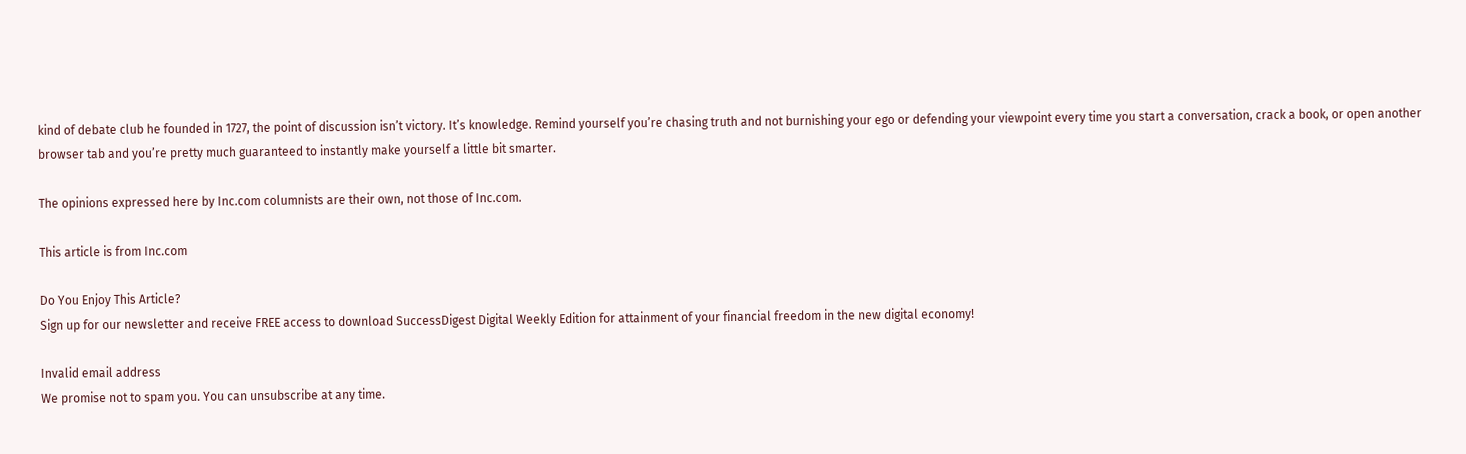kind of debate club he founded in 1727, the point of discussion isn’t victory. It’s knowledge. Remind yourself you’re chasing truth and not burnishing your ego or defending your viewpoint every time you start a conversation, crack a book, or open another browser tab and you’re pretty much guaranteed to instantly make yourself a little bit smarter.

The opinions expressed here by Inc.com columnists are their own, not those of Inc.com.

This article is from Inc.com

Do You Enjoy This Article?
Sign up for our newsletter and receive FREE access to download SuccessDigest Digital Weekly Edition for attainment of your financial freedom in the new digital economy!

Invalid email address
We promise not to spam you. You can unsubscribe at any time.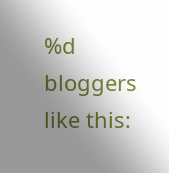%d bloggers like this: